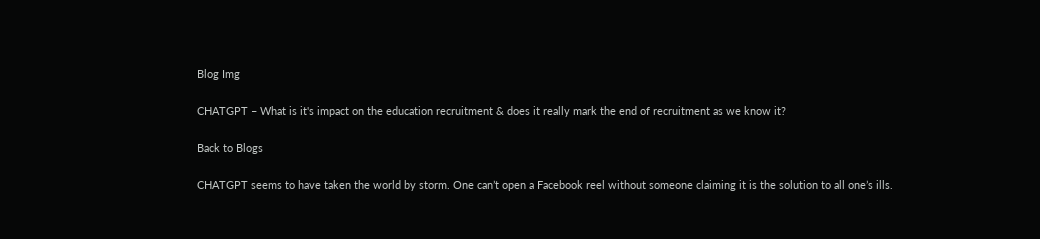Blog Img

CHATGPT – What is it's impact on the education recruitment & does it really mark the end of recruitment as we know it?

Back to Blogs

CHATGPT seems to have taken the world by storm. One can’t open a Facebook reel without someone claiming it is the solution to all one’s ills.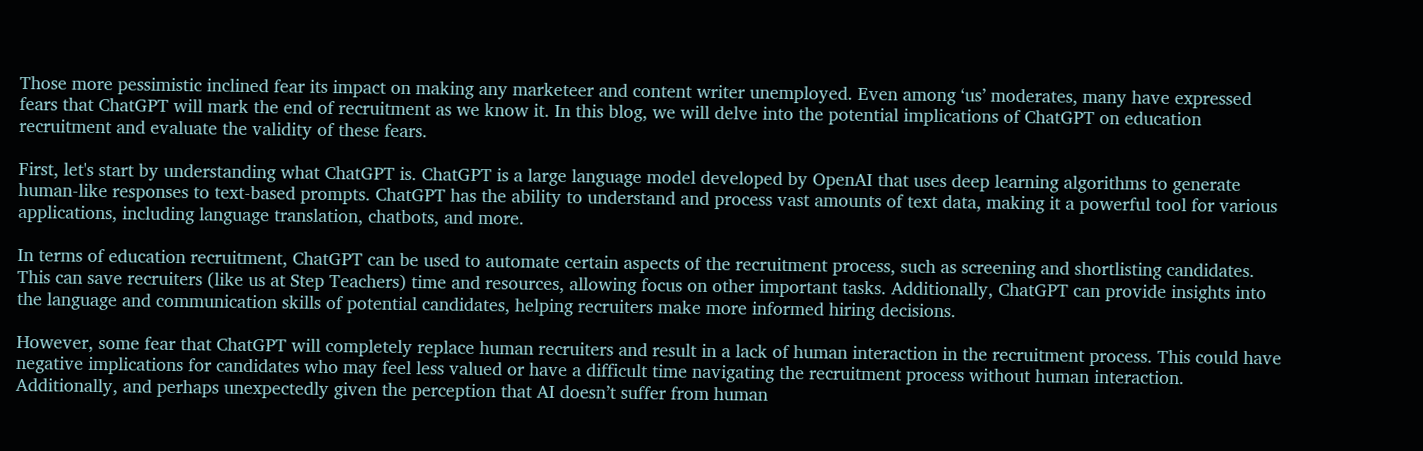Those more pessimistic inclined fear its impact on making any marketeer and content writer unemployed. Even among ‘us’ moderates, many have expressed fears that ChatGPT will mark the end of recruitment as we know it. In this blog, we will delve into the potential implications of ChatGPT on education recruitment and evaluate the validity of these fears.

First, let's start by understanding what ChatGPT is. ChatGPT is a large language model developed by OpenAI that uses deep learning algorithms to generate human-like responses to text-based prompts. ChatGPT has the ability to understand and process vast amounts of text data, making it a powerful tool for various applications, including language translation, chatbots, and more.

In terms of education recruitment, ChatGPT can be used to automate certain aspects of the recruitment process, such as screening and shortlisting candidates. This can save recruiters (like us at Step Teachers) time and resources, allowing focus on other important tasks. Additionally, ChatGPT can provide insights into the language and communication skills of potential candidates, helping recruiters make more informed hiring decisions.

However, some fear that ChatGPT will completely replace human recruiters and result in a lack of human interaction in the recruitment process. This could have negative implications for candidates who may feel less valued or have a difficult time navigating the recruitment process without human interaction. Additionally, and perhaps unexpectedly given the perception that AI doesn’t suffer from human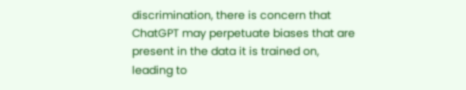discrimination, there is concern that ChatGPT may perpetuate biases that are present in the data it is trained on, leading to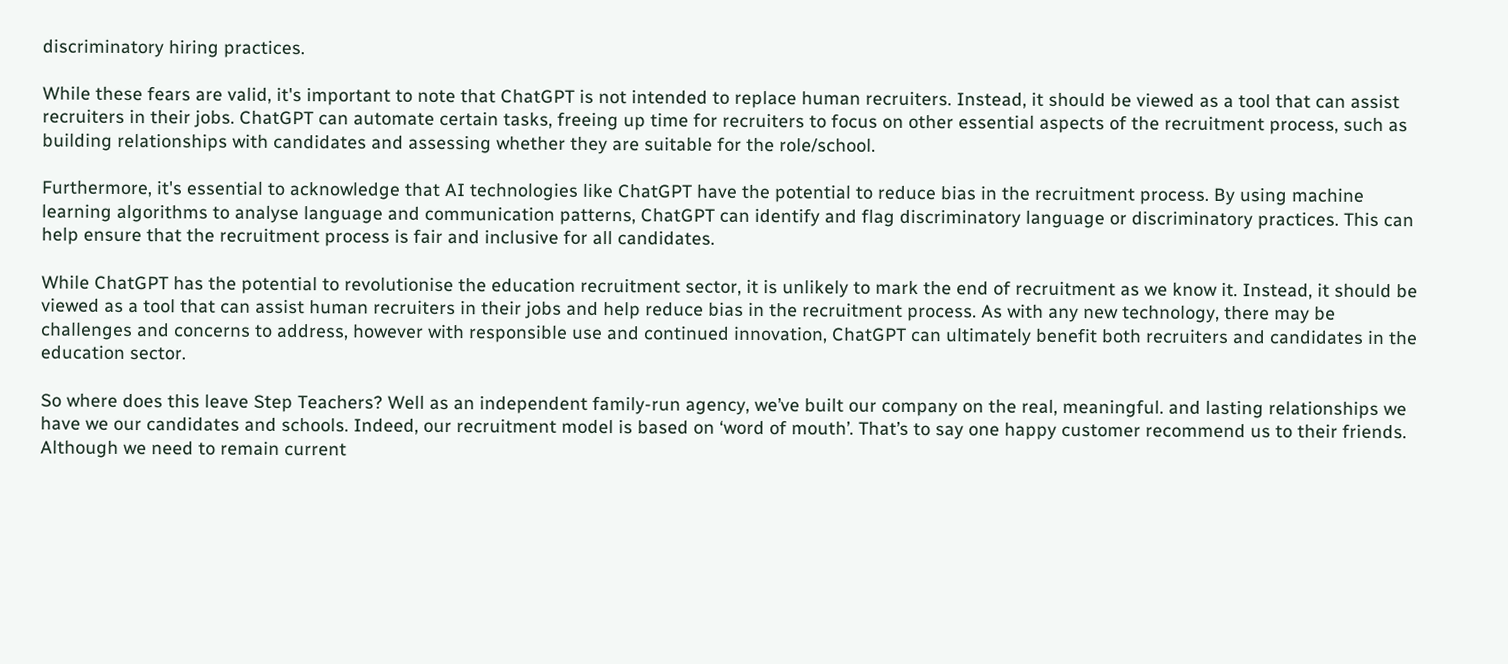discriminatory hiring practices.

While these fears are valid, it's important to note that ChatGPT is not intended to replace human recruiters. Instead, it should be viewed as a tool that can assist recruiters in their jobs. ChatGPT can automate certain tasks, freeing up time for recruiters to focus on other essential aspects of the recruitment process, such as building relationships with candidates and assessing whether they are suitable for the role/school.

Furthermore, it's essential to acknowledge that AI technologies like ChatGPT have the potential to reduce bias in the recruitment process. By using machine learning algorithms to analyse language and communication patterns, ChatGPT can identify and flag discriminatory language or discriminatory practices. This can help ensure that the recruitment process is fair and inclusive for all candidates.

While ChatGPT has the potential to revolutionise the education recruitment sector, it is unlikely to mark the end of recruitment as we know it. Instead, it should be viewed as a tool that can assist human recruiters in their jobs and help reduce bias in the recruitment process. As with any new technology, there may be challenges and concerns to address, however with responsible use and continued innovation, ChatGPT can ultimately benefit both recruiters and candidates in the education sector.

So where does this leave Step Teachers? Well as an independent family-run agency, we’ve built our company on the real, meaningful. and lasting relationships we have we our candidates and schools. Indeed, our recruitment model is based on ‘word of mouth’. That’s to say one happy customer recommend us to their friends. Although we need to remain current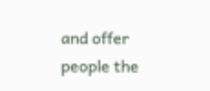and offer people the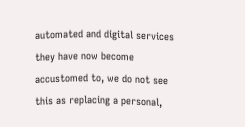automated and digital services they have now become accustomed to, we do not see this as replacing a personal,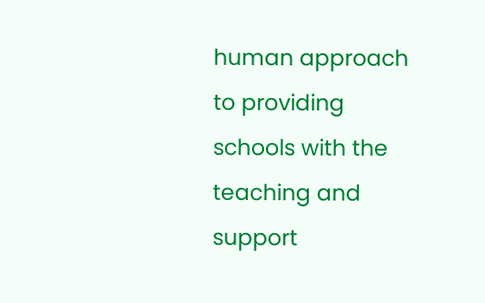human approach to providing schools with the teaching and support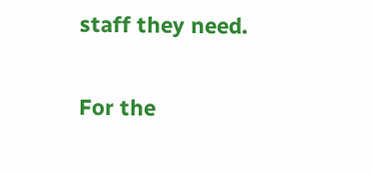staff they need.

For the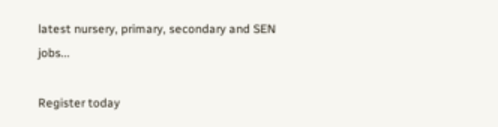latest nursery, primary, secondary and SEN jobs...

Register today